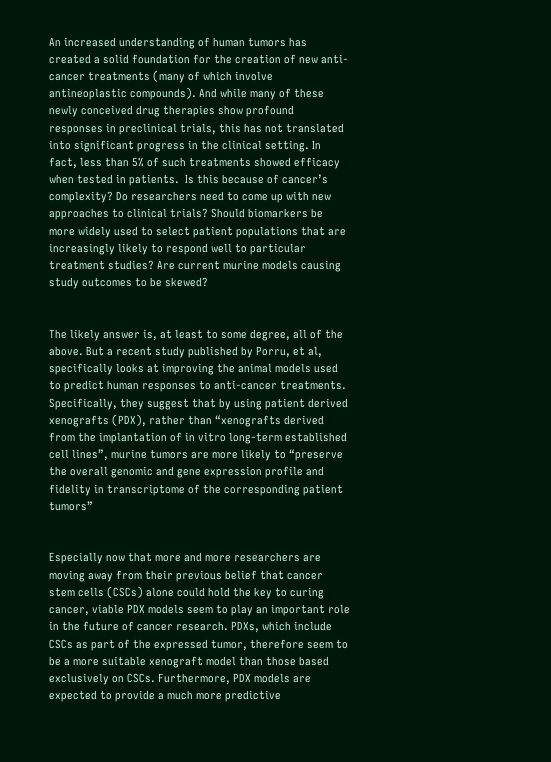An increased understanding of human tumors has created a solid foundation for the creation of new anti-cancer treatments (many of which involve antineoplastic compounds). And while many of these newly conceived drug therapies show profound responses in preclinical trials, this has not translated into significant progress in the clinical setting. In fact, less than 5% of such treatments showed efficacy when tested in patients.  Is this because of cancer’s complexity? Do researchers need to come up with new approaches to clinical trials? Should biomarkers be more widely used to select patient populations that are increasingly likely to respond well to particular treatment studies? Are current murine models causing study outcomes to be skewed?


The likely answer is, at least to some degree, all of the above. But a recent study published by Porru, et al, specifically looks at improving the animal models used to predict human responses to anti-cancer treatments. Specifically, they suggest that by using patient derived xenografts (PDX), rather than “xenografts derived from the implantation of in vitro long-term established cell lines”, murine tumors are more likely to “preserve the overall genomic and gene expression profile and fidelity in transcriptome of the corresponding patient tumors”


Especially now that more and more researchers are moving away from their previous belief that cancer stem cells (CSCs) alone could hold the key to curing cancer, viable PDX models seem to play an important role in the future of cancer research. PDXs, which include CSCs as part of the expressed tumor, therefore seem to be a more suitable xenograft model than those based exclusively on CSCs. Furthermore, PDX models are expected to provide a much more predictive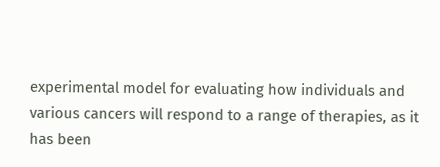experimental model for evaluating how individuals and various cancers will respond to a range of therapies, as it has been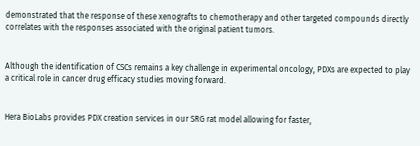demonstrated that the response of these xenografts to chemotherapy and other targeted compounds directly correlates with the responses associated with the original patient tumors.


Although the identification of CSCs remains a key challenge in experimental oncology, PDXs are expected to play a critical role in cancer drug efficacy studies moving forward.


Hera BioLabs provides PDX creation services in our SRG rat model allowing for faster,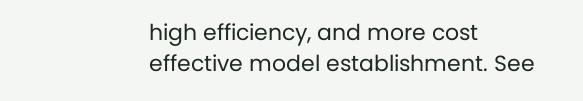high efficiency, and more cost effective model establishment. See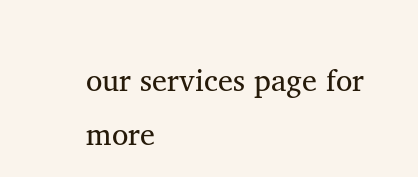our services page for more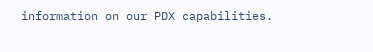information on our PDX capabilities.